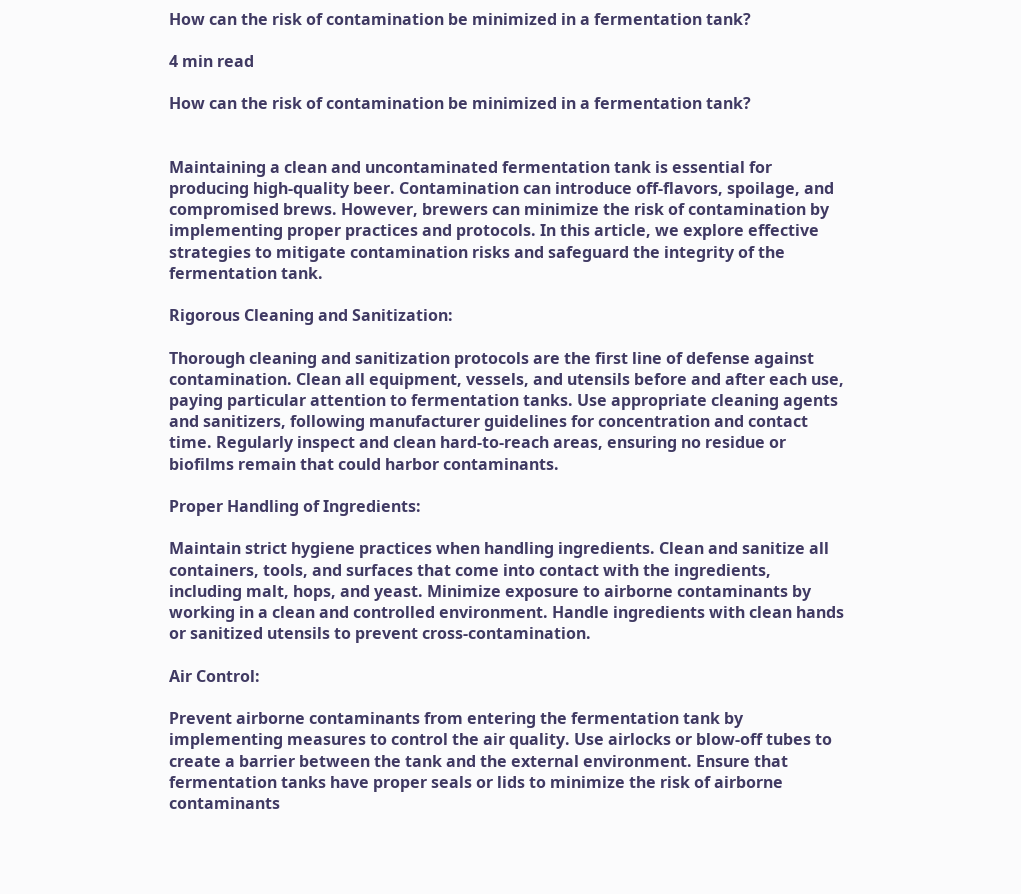How can the risk of contamination be minimized in a fermentation tank?

4 min read

How can the risk of contamination be minimized in a fermentation tank?


Maintaining a clean and uncontaminated fermentation tank is essential for producing high-quality beer. Contamination can introduce off-flavors, spoilage, and compromised brews. However, brewers can minimize the risk of contamination by implementing proper practices and protocols. In this article, we explore effective strategies to mitigate contamination risks and safeguard the integrity of the fermentation tank.

Rigorous Cleaning and Sanitization:

Thorough cleaning and sanitization protocols are the first line of defense against contamination. Clean all equipment, vessels, and utensils before and after each use, paying particular attention to fermentation tanks. Use appropriate cleaning agents and sanitizers, following manufacturer guidelines for concentration and contact time. Regularly inspect and clean hard-to-reach areas, ensuring no residue or biofilms remain that could harbor contaminants.

Proper Handling of Ingredients:

Maintain strict hygiene practices when handling ingredients. Clean and sanitize all containers, tools, and surfaces that come into contact with the ingredients, including malt, hops, and yeast. Minimize exposure to airborne contaminants by working in a clean and controlled environment. Handle ingredients with clean hands or sanitized utensils to prevent cross-contamination.

Air Control:

Prevent airborne contaminants from entering the fermentation tank by implementing measures to control the air quality. Use airlocks or blow-off tubes to create a barrier between the tank and the external environment. Ensure that fermentation tanks have proper seals or lids to minimize the risk of airborne contaminants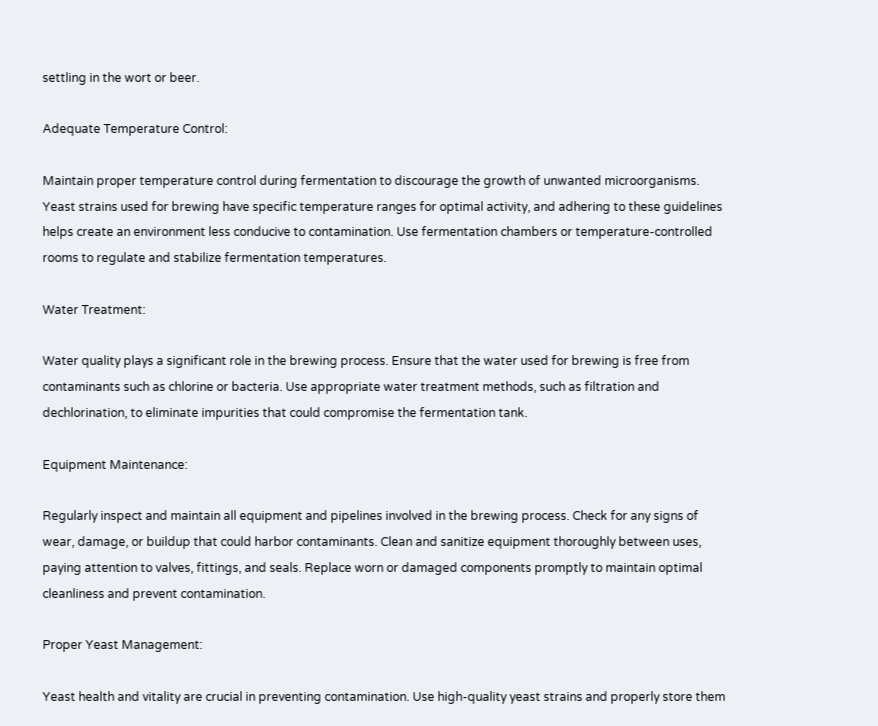settling in the wort or beer.

Adequate Temperature Control:

Maintain proper temperature control during fermentation to discourage the growth of unwanted microorganisms. Yeast strains used for brewing have specific temperature ranges for optimal activity, and adhering to these guidelines helps create an environment less conducive to contamination. Use fermentation chambers or temperature-controlled rooms to regulate and stabilize fermentation temperatures.

Water Treatment:

Water quality plays a significant role in the brewing process. Ensure that the water used for brewing is free from contaminants such as chlorine or bacteria. Use appropriate water treatment methods, such as filtration and dechlorination, to eliminate impurities that could compromise the fermentation tank.

Equipment Maintenance:

Regularly inspect and maintain all equipment and pipelines involved in the brewing process. Check for any signs of wear, damage, or buildup that could harbor contaminants. Clean and sanitize equipment thoroughly between uses, paying attention to valves, fittings, and seals. Replace worn or damaged components promptly to maintain optimal cleanliness and prevent contamination.

Proper Yeast Management:

Yeast health and vitality are crucial in preventing contamination. Use high-quality yeast strains and properly store them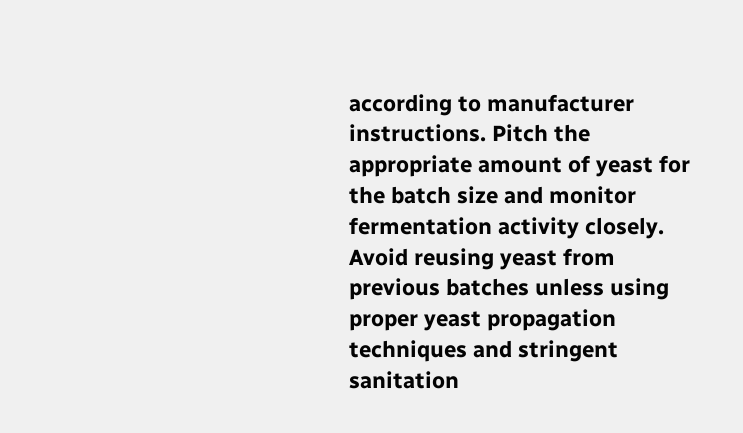according to manufacturer instructions. Pitch the appropriate amount of yeast for the batch size and monitor fermentation activity closely. Avoid reusing yeast from previous batches unless using proper yeast propagation techniques and stringent sanitation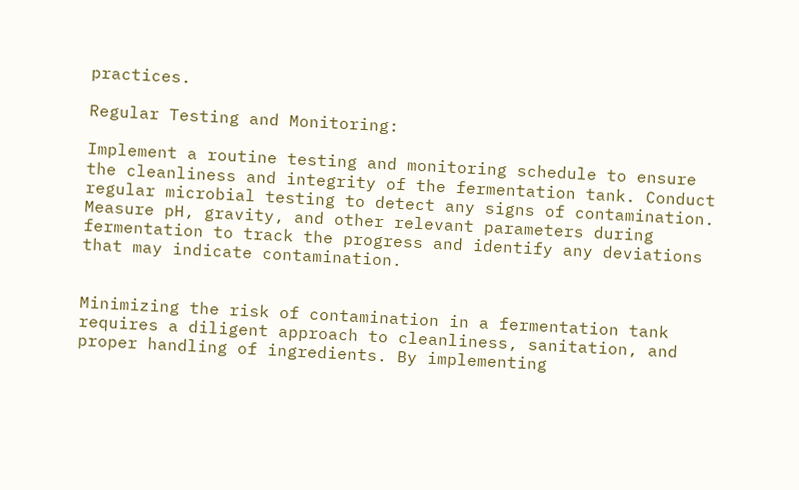practices.

Regular Testing and Monitoring:

Implement a routine testing and monitoring schedule to ensure the cleanliness and integrity of the fermentation tank. Conduct regular microbial testing to detect any signs of contamination. Measure pH, gravity, and other relevant parameters during fermentation to track the progress and identify any deviations that may indicate contamination.


Minimizing the risk of contamination in a fermentation tank requires a diligent approach to cleanliness, sanitation, and proper handling of ingredients. By implementing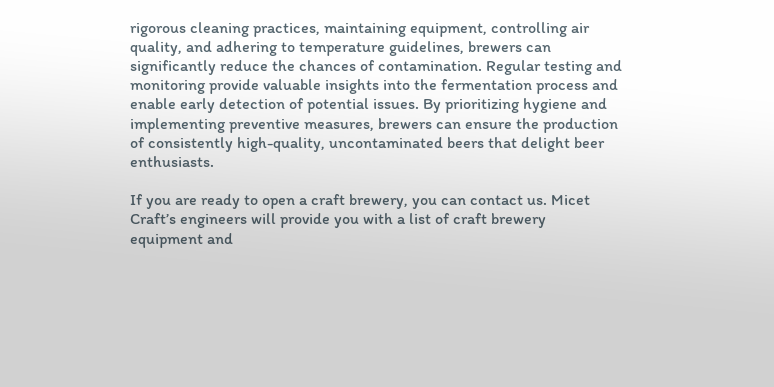rigorous cleaning practices, maintaining equipment, controlling air quality, and adhering to temperature guidelines, brewers can significantly reduce the chances of contamination. Regular testing and monitoring provide valuable insights into the fermentation process and enable early detection of potential issues. By prioritizing hygiene and implementing preventive measures, brewers can ensure the production of consistently high-quality, uncontaminated beers that delight beer enthusiasts.

If you are ready to open a craft brewery, you can contact us. Micet Craft’s engineers will provide you with a list of craft brewery equipment and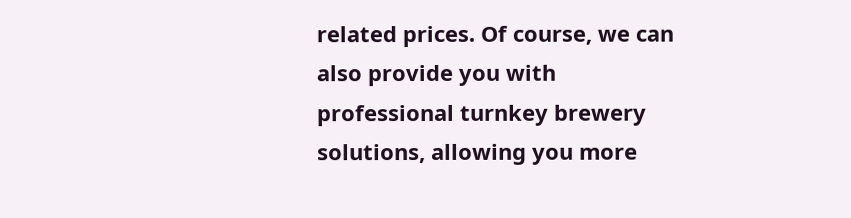related prices. Of course, we can also provide you with professional turnkey brewery solutions, allowing you more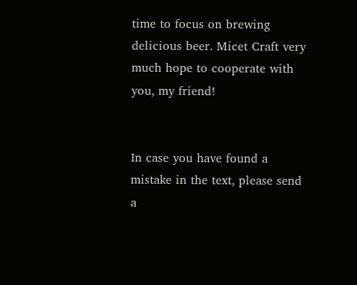time to focus on brewing delicious beer. Micet Craft very much hope to cooperate with you, my friend!


In case you have found a mistake in the text, please send a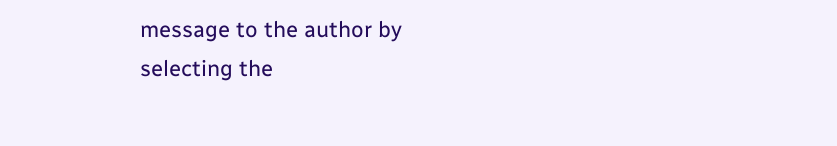message to the author by selecting the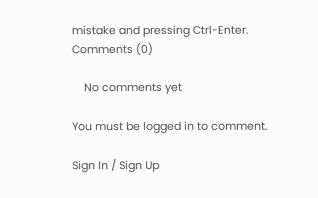mistake and pressing Ctrl-Enter.
Comments (0)

    No comments yet

You must be logged in to comment.

Sign In / Sign Up